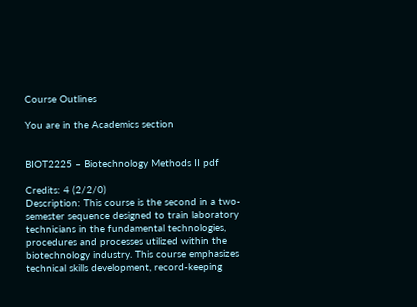Course Outlines

You are in the Academics section


BIOT2225 – Biotechnology Methods II pdf

Credits: 4 (2/2/0)
Description: This course is the second in a two-semester sequence designed to train laboratory technicians in the fundamental technologies, procedures and processes utilized within the biotechnology industry. This course emphasizes technical skills development, record-keeping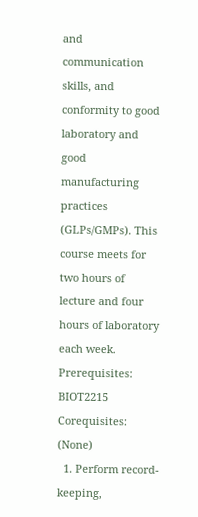and communication skills, and conformity to good laboratory and good manufacturing practices (GLPs/GMPs). This course meets for two hours of lecture and four hours of laboratory each week.
Prerequisites: BIOT2215
Corequisites: (None)
  1. Perform record-keeping,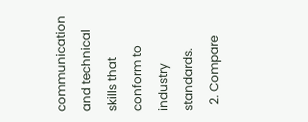communication and technical skills that conform to industry standards.
  2. Compare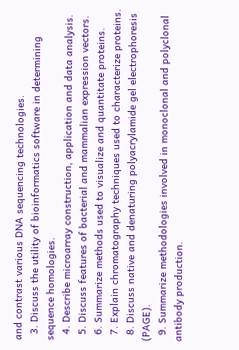and contrast various DNA sequencing technologies.
  3. Discuss the utility of bioinformatics software in determining sequence homologies.
  4. Describe microarray construction, application and data analysis.
  5. Discuss features of bacterial and mammalian expression vectors.
  6. Summarize methods used to visualize and quantitate proteins.
  7. Explain chromatography techniques used to characterize proteins.
  8. Discuss native and denaturing polyacrylamide gel electrophoresis (PAGE).
  9. Summarize methodologies involved in monoclonal and polyclonal antibody production.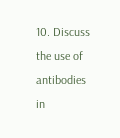10. Discuss the use of antibodies in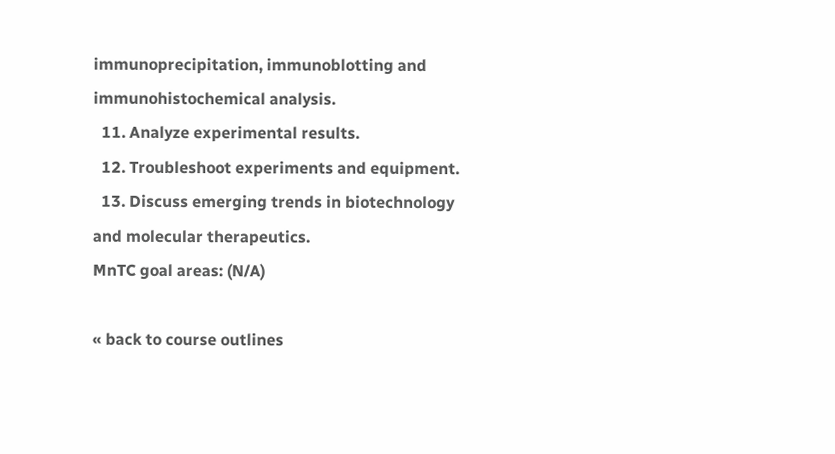immunoprecipitation, immunoblotting and immunohistochemical analysis.
  11. Analyze experimental results.
  12. Troubleshoot experiments and equipment.
  13. Discuss emerging trends in biotechnology and molecular therapeutics.
MnTC goal areas: (N/A)

« back to course outlines